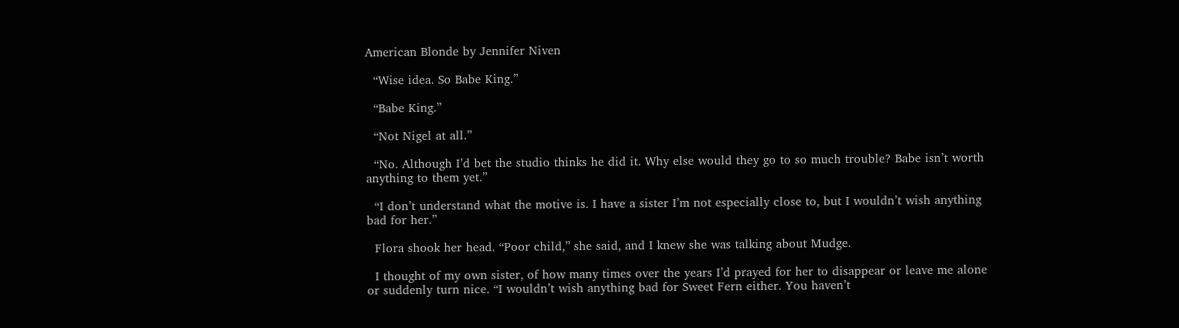American Blonde by Jennifer Niven

  “Wise idea. So Babe King.”

  “Babe King.”

  “Not Nigel at all.”

  “No. Although I’d bet the studio thinks he did it. Why else would they go to so much trouble? Babe isn’t worth anything to them yet.”

  “I don’t understand what the motive is. I have a sister I’m not especially close to, but I wouldn’t wish anything bad for her.”

  Flora shook her head. “Poor child,” she said, and I knew she was talking about Mudge.

  I thought of my own sister, of how many times over the years I’d prayed for her to disappear or leave me alone or suddenly turn nice. “I wouldn’t wish anything bad for Sweet Fern either. You haven’t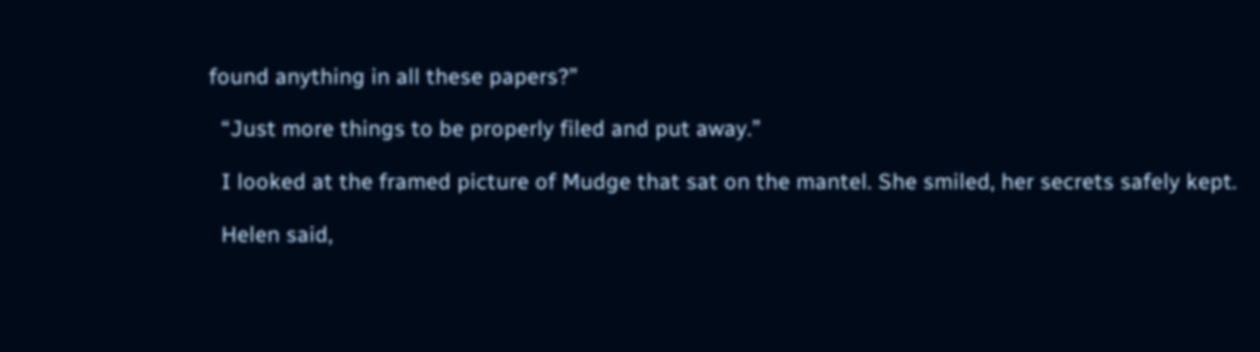found anything in all these papers?”

  “Just more things to be properly filed and put away.”

  I looked at the framed picture of Mudge that sat on the mantel. She smiled, her secrets safely kept.

  Helen said,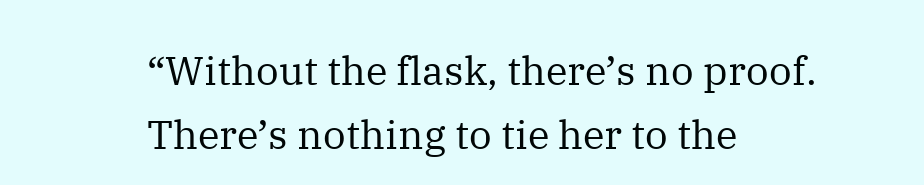“Without the flask, there’s no proof. There’s nothing to tie her to the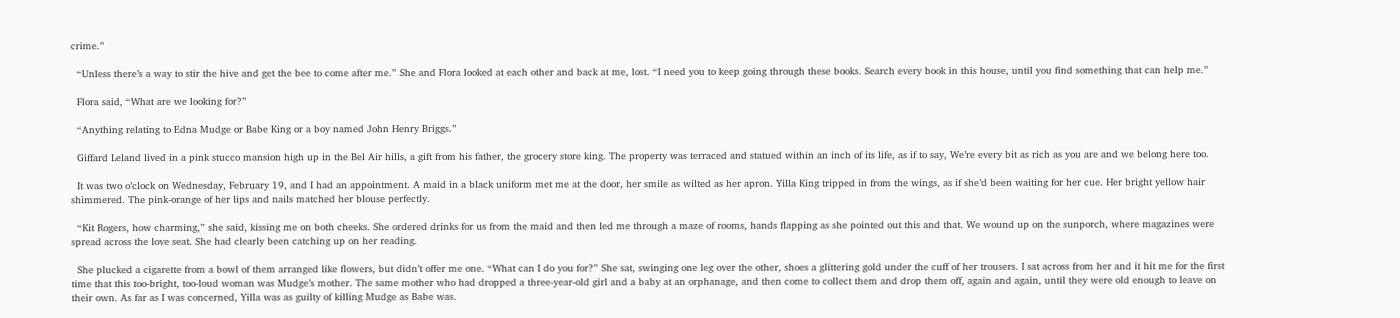crime.”

  “Unless there’s a way to stir the hive and get the bee to come after me.” She and Flora looked at each other and back at me, lost. “I need you to keep going through these books. Search every book in this house, until you find something that can help me.”

  Flora said, “What are we looking for?”

  “Anything relating to Edna Mudge or Babe King or a boy named John Henry Briggs.”

  Giffard Leland lived in a pink stucco mansion high up in the Bel Air hills, a gift from his father, the grocery store king. The property was terraced and statued within an inch of its life, as if to say, We’re every bit as rich as you are and we belong here too.

  It was two o’clock on Wednesday, February 19, and I had an appointment. A maid in a black uniform met me at the door, her smile as wilted as her apron. Yilla King tripped in from the wings, as if she’d been waiting for her cue. Her bright yellow hair shimmered. The pink-orange of her lips and nails matched her blouse perfectly.

  “Kit Rogers, how charming,” she said, kissing me on both cheeks. She ordered drinks for us from the maid and then led me through a maze of rooms, hands flapping as she pointed out this and that. We wound up on the sunporch, where magazines were spread across the love seat. She had clearly been catching up on her reading.

  She plucked a cigarette from a bowl of them arranged like flowers, but didn’t offer me one. “What can I do you for?” She sat, swinging one leg over the other, shoes a glittering gold under the cuff of her trousers. I sat across from her and it hit me for the first time that this too-bright, too-loud woman was Mudge’s mother. The same mother who had dropped a three-year-old girl and a baby at an orphanage, and then come to collect them and drop them off, again and again, until they were old enough to leave on their own. As far as I was concerned, Yilla was as guilty of killing Mudge as Babe was.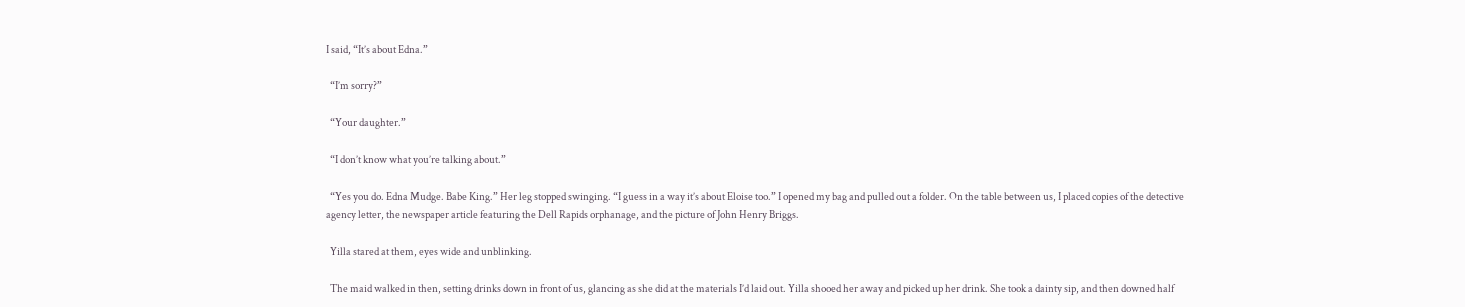I said, “It’s about Edna.”

  “I’m sorry?”

  “Your daughter.”

  “I don’t know what you’re talking about.”

  “Yes you do. Edna Mudge. Babe King.” Her leg stopped swinging. “I guess in a way it’s about Eloise too.” I opened my bag and pulled out a folder. On the table between us, I placed copies of the detective agency letter, the newspaper article featuring the Dell Rapids orphanage, and the picture of John Henry Briggs.

  Yilla stared at them, eyes wide and unblinking.

  The maid walked in then, setting drinks down in front of us, glancing as she did at the materials I’d laid out. Yilla shooed her away and picked up her drink. She took a dainty sip, and then downed half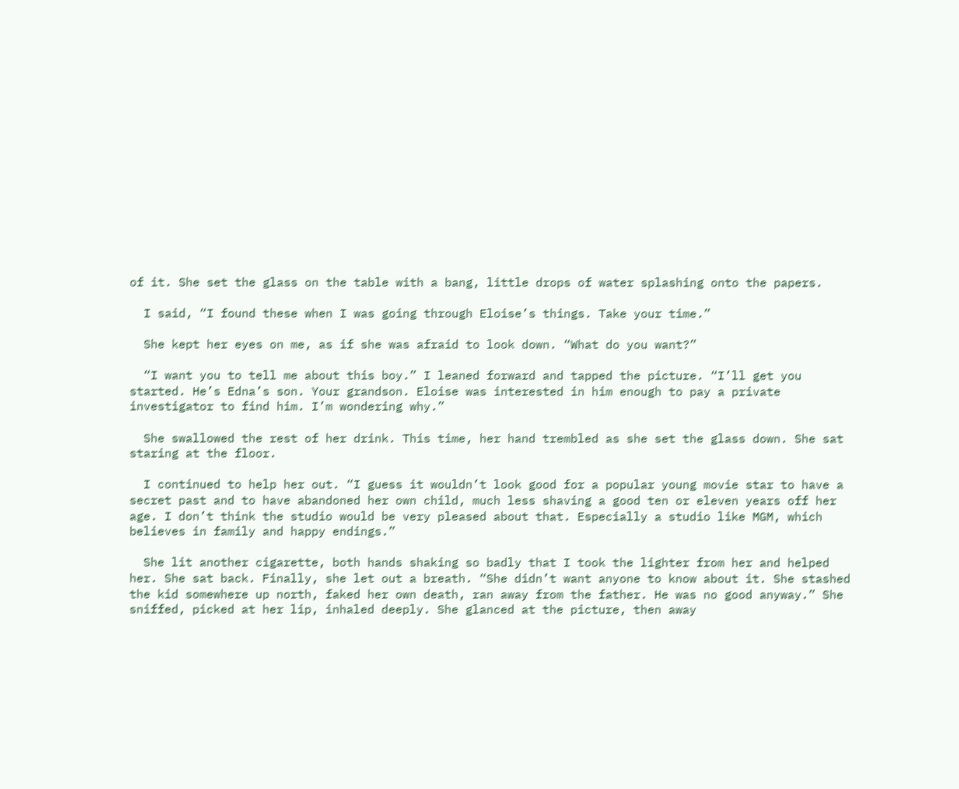of it. She set the glass on the table with a bang, little drops of water splashing onto the papers.

  I said, “I found these when I was going through Eloise’s things. Take your time.”

  She kept her eyes on me, as if she was afraid to look down. “What do you want?”

  “I want you to tell me about this boy.” I leaned forward and tapped the picture. “I’ll get you started. He’s Edna’s son. Your grandson. Eloise was interested in him enough to pay a private investigator to find him. I’m wondering why.”

  She swallowed the rest of her drink. This time, her hand trembled as she set the glass down. She sat staring at the floor.

  I continued to help her out. “I guess it wouldn’t look good for a popular young movie star to have a secret past and to have abandoned her own child, much less shaving a good ten or eleven years off her age. I don’t think the studio would be very pleased about that. Especially a studio like MGM, which believes in family and happy endings.”

  She lit another cigarette, both hands shaking so badly that I took the lighter from her and helped her. She sat back. Finally, she let out a breath. “She didn’t want anyone to know about it. She stashed the kid somewhere up north, faked her own death, ran away from the father. He was no good anyway.” She sniffed, picked at her lip, inhaled deeply. She glanced at the picture, then away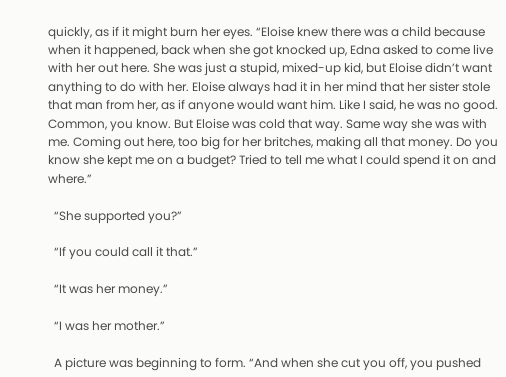quickly, as if it might burn her eyes. “Eloise knew there was a child because when it happened, back when she got knocked up, Edna asked to come live with her out here. She was just a stupid, mixed-up kid, but Eloise didn’t want anything to do with her. Eloise always had it in her mind that her sister stole that man from her, as if anyone would want him. Like I said, he was no good. Common, you know. But Eloise was cold that way. Same way she was with me. Coming out here, too big for her britches, making all that money. Do you know she kept me on a budget? Tried to tell me what I could spend it on and where.”

  “She supported you?”

  “If you could call it that.”

  “It was her money.”

  “I was her mother.”

  A picture was beginning to form. “And when she cut you off, you pushed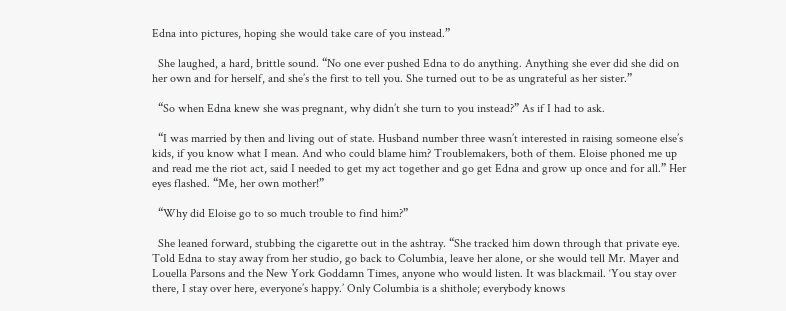Edna into pictures, hoping she would take care of you instead.”

  She laughed, a hard, brittle sound. “No one ever pushed Edna to do anything. Anything she ever did she did on her own and for herself, and she’s the first to tell you. She turned out to be as ungrateful as her sister.”

  “So when Edna knew she was pregnant, why didn’t she turn to you instead?” As if I had to ask.

  “I was married by then and living out of state. Husband number three wasn’t interested in raising someone else’s kids, if you know what I mean. And who could blame him? Troublemakers, both of them. Eloise phoned me up and read me the riot act, said I needed to get my act together and go get Edna and grow up once and for all.” Her eyes flashed. “Me, her own mother!”

  “Why did Eloise go to so much trouble to find him?”

  She leaned forward, stubbing the cigarette out in the ashtray. “She tracked him down through that private eye. Told Edna to stay away from her studio, go back to Columbia, leave her alone, or she would tell Mr. Mayer and Louella Parsons and the New York Goddamn Times, anyone who would listen. It was blackmail. ‘You stay over there, I stay over here, everyone’s happy.’ Only Columbia is a shithole; everybody knows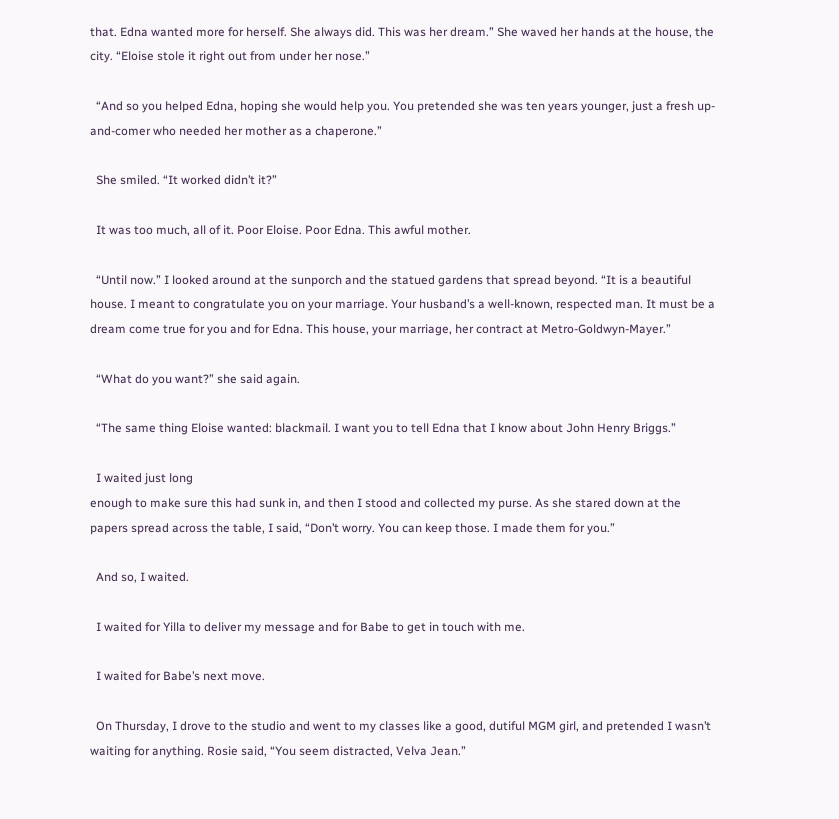that. Edna wanted more for herself. She always did. This was her dream.” She waved her hands at the house, the city. “Eloise stole it right out from under her nose.”

  “And so you helped Edna, hoping she would help you. You pretended she was ten years younger, just a fresh up-and-comer who needed her mother as a chaperone.”

  She smiled. “It worked didn’t it?”

  It was too much, all of it. Poor Eloise. Poor Edna. This awful mother.

  “Until now.” I looked around at the sunporch and the statued gardens that spread beyond. “It is a beautiful house. I meant to congratulate you on your marriage. Your husband’s a well-known, respected man. It must be a dream come true for you and for Edna. This house, your marriage, her contract at Metro-Goldwyn-Mayer.”

  “What do you want?” she said again.

  “The same thing Eloise wanted: blackmail. I want you to tell Edna that I know about John Henry Briggs.”

  I waited just long
enough to make sure this had sunk in, and then I stood and collected my purse. As she stared down at the papers spread across the table, I said, “Don’t worry. You can keep those. I made them for you.”

  And so, I waited.

  I waited for Yilla to deliver my message and for Babe to get in touch with me.

  I waited for Babe’s next move.

  On Thursday, I drove to the studio and went to my classes like a good, dutiful MGM girl, and pretended I wasn’t waiting for anything. Rosie said, “You seem distracted, Velva Jean.”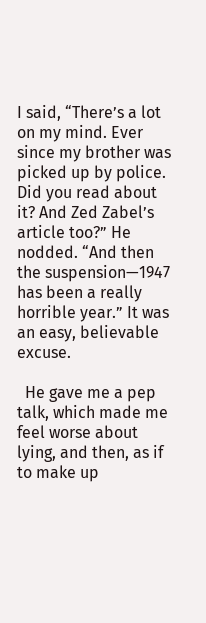I said, “There’s a lot on my mind. Ever since my brother was picked up by police. Did you read about it? And Zed Zabel’s article too?” He nodded. “And then the suspension—1947 has been a really horrible year.” It was an easy, believable excuse.

  He gave me a pep talk, which made me feel worse about lying, and then, as if to make up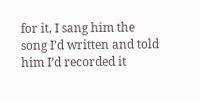for it, I sang him the song I’d written and told him I’d recorded it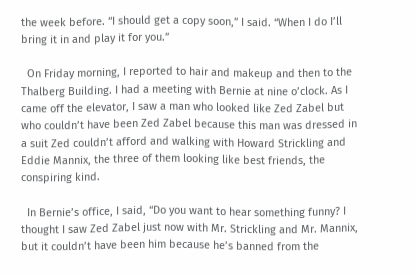the week before. “I should get a copy soon,” I said. “When I do I’ll bring it in and play it for you.”

  On Friday morning, I reported to hair and makeup and then to the Thalberg Building. I had a meeting with Bernie at nine o’clock. As I came off the elevator, I saw a man who looked like Zed Zabel but who couldn’t have been Zed Zabel because this man was dressed in a suit Zed couldn’t afford and walking with Howard Strickling and Eddie Mannix, the three of them looking like best friends, the conspiring kind.

  In Bernie’s office, I said, “Do you want to hear something funny? I thought I saw Zed Zabel just now with Mr. Strickling and Mr. Mannix, but it couldn’t have been him because he’s banned from the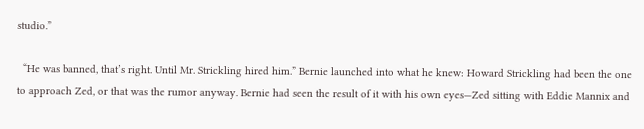studio.”

  “He was banned, that’s right. Until Mr. Strickling hired him.” Bernie launched into what he knew: Howard Strickling had been the one to approach Zed, or that was the rumor anyway. Bernie had seen the result of it with his own eyes—Zed sitting with Eddie Mannix and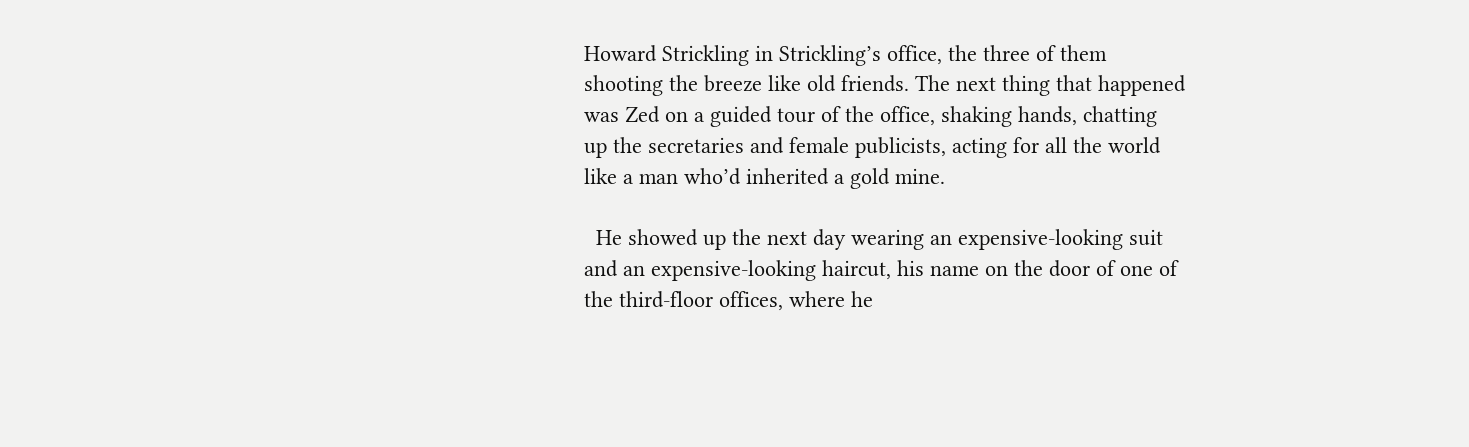Howard Strickling in Strickling’s office, the three of them shooting the breeze like old friends. The next thing that happened was Zed on a guided tour of the office, shaking hands, chatting up the secretaries and female publicists, acting for all the world like a man who’d inherited a gold mine.

  He showed up the next day wearing an expensive-looking suit and an expensive-looking haircut, his name on the door of one of the third-floor offices, where he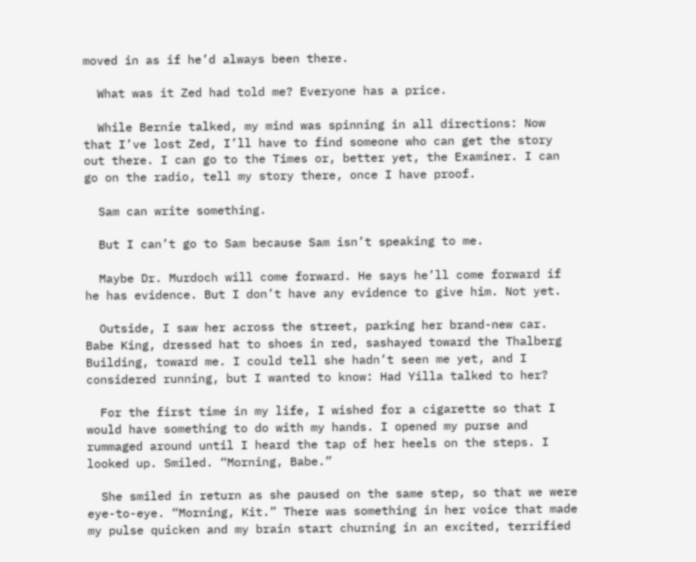moved in as if he’d always been there.

  What was it Zed had told me? Everyone has a price.

  While Bernie talked, my mind was spinning in all directions: Now that I’ve lost Zed, I’ll have to find someone who can get the story out there. I can go to the Times or, better yet, the Examiner. I can go on the radio, tell my story there, once I have proof.

  Sam can write something.

  But I can’t go to Sam because Sam isn’t speaking to me.

  Maybe Dr. Murdoch will come forward. He says he’ll come forward if he has evidence. But I don’t have any evidence to give him. Not yet.

  Outside, I saw her across the street, parking her brand-new car. Babe King, dressed hat to shoes in red, sashayed toward the Thalberg Building, toward me. I could tell she hadn’t seen me yet, and I considered running, but I wanted to know: Had Yilla talked to her?

  For the first time in my life, I wished for a cigarette so that I would have something to do with my hands. I opened my purse and rummaged around until I heard the tap of her heels on the steps. I looked up. Smiled. “Morning, Babe.”

  She smiled in return as she paused on the same step, so that we were eye-to-eye. “Morning, Kit.” There was something in her voice that made my pulse quicken and my brain start churning in an excited, terrified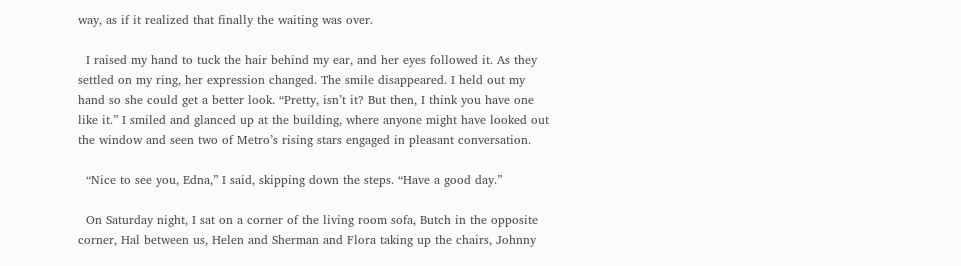way, as if it realized that finally the waiting was over.

  I raised my hand to tuck the hair behind my ear, and her eyes followed it. As they settled on my ring, her expression changed. The smile disappeared. I held out my hand so she could get a better look. “Pretty, isn’t it? But then, I think you have one like it.” I smiled and glanced up at the building, where anyone might have looked out the window and seen two of Metro’s rising stars engaged in pleasant conversation.

  “Nice to see you, Edna,” I said, skipping down the steps. “Have a good day.”

  On Saturday night, I sat on a corner of the living room sofa, Butch in the opposite corner, Hal between us, Helen and Sherman and Flora taking up the chairs, Johnny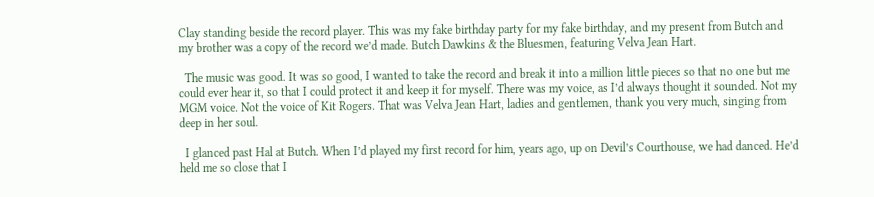Clay standing beside the record player. This was my fake birthday party for my fake birthday, and my present from Butch and my brother was a copy of the record we’d made. Butch Dawkins & the Bluesmen, featuring Velva Jean Hart.

  The music was good. It was so good, I wanted to take the record and break it into a million little pieces so that no one but me could ever hear it, so that I could protect it and keep it for myself. There was my voice, as I’d always thought it sounded. Not my MGM voice. Not the voice of Kit Rogers. That was Velva Jean Hart, ladies and gentlemen, thank you very much, singing from deep in her soul.

  I glanced past Hal at Butch. When I’d played my first record for him, years ago, up on Devil’s Courthouse, we had danced. He’d held me so close that I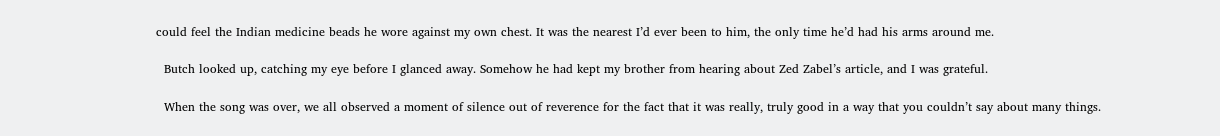could feel the Indian medicine beads he wore against my own chest. It was the nearest I’d ever been to him, the only time he’d had his arms around me.

  Butch looked up, catching my eye before I glanced away. Somehow he had kept my brother from hearing about Zed Zabel’s article, and I was grateful.

  When the song was over, we all observed a moment of silence out of reverence for the fact that it was really, truly good in a way that you couldn’t say about many things.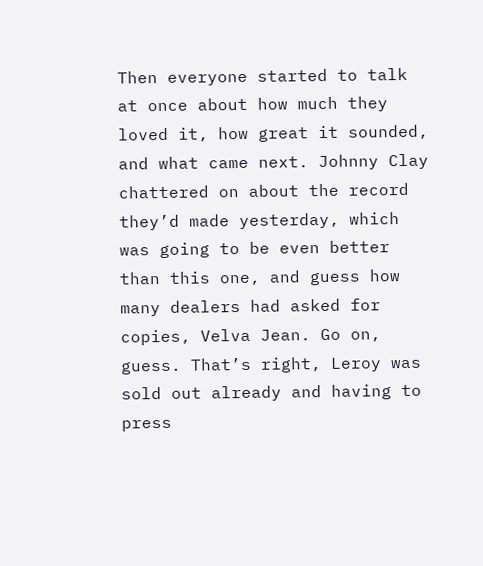Then everyone started to talk at once about how much they loved it, how great it sounded, and what came next. Johnny Clay chattered on about the record they’d made yesterday, which was going to be even better than this one, and guess how many dealers had asked for copies, Velva Jean. Go on, guess. That’s right, Leroy was sold out already and having to press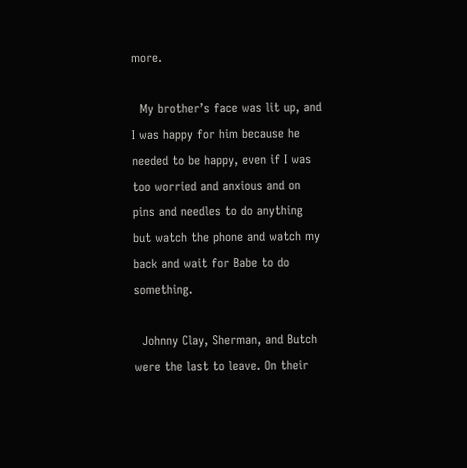more.

  My brother’s face was lit up, and I was happy for him because he needed to be happy, even if I was too worried and anxious and on pins and needles to do anything but watch the phone and watch my back and wait for Babe to do something.

  Johnny Clay, Sherman, and Butch were the last to leave. On their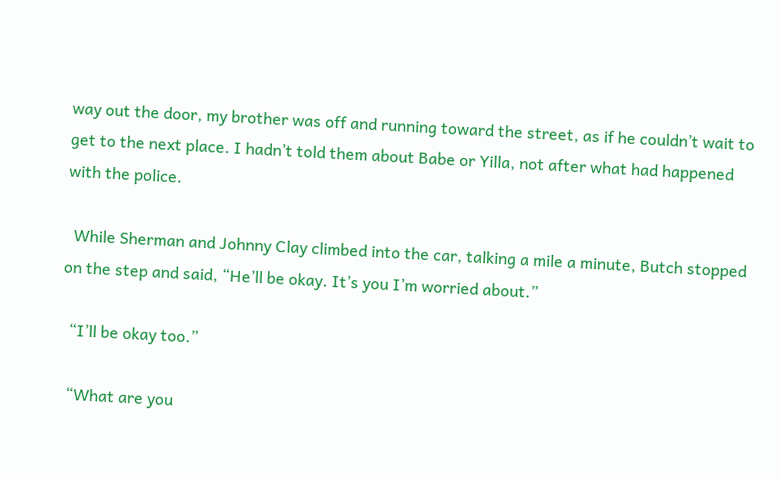way out the door, my brother was off and running toward the street, as if he couldn’t wait to get to the next place. I hadn’t told them about Babe or Yilla, not after what had happened with the police.

  While Sherman and Johnny Clay climbed into the car, talking a mile a minute, Butch stopped on the step and said, “He’ll be okay. It’s you I’m worried about.”

  “I’ll be okay too.”

  “What are you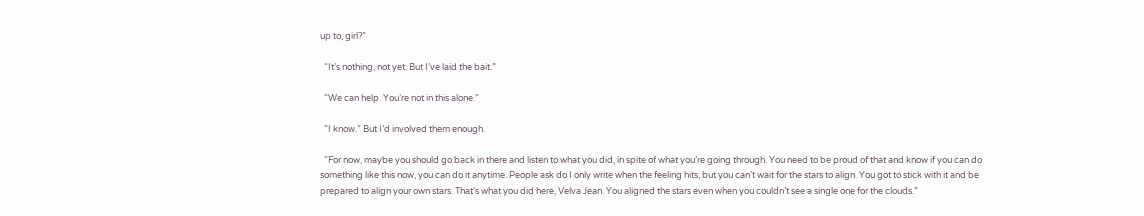up to, girl?”

  “It’s nothing, not yet. But I’ve laid the bait.”

  “We can help. You’re not in this alone.”

  “I know.” But I’d involved them enough.

  “For now, maybe you should go back in there and listen to what you did, in spite of what you’re going through. You need to be proud of that and know if you can do something like this now, you can do it anytime. People ask do I only write when the feeling hits, but you can’t wait for the stars to align. You got to stick with it and be prepared to align your own stars. That’s what you did here, Velva Jean. You aligned the stars even when you couldn’t see a single one for the clouds.”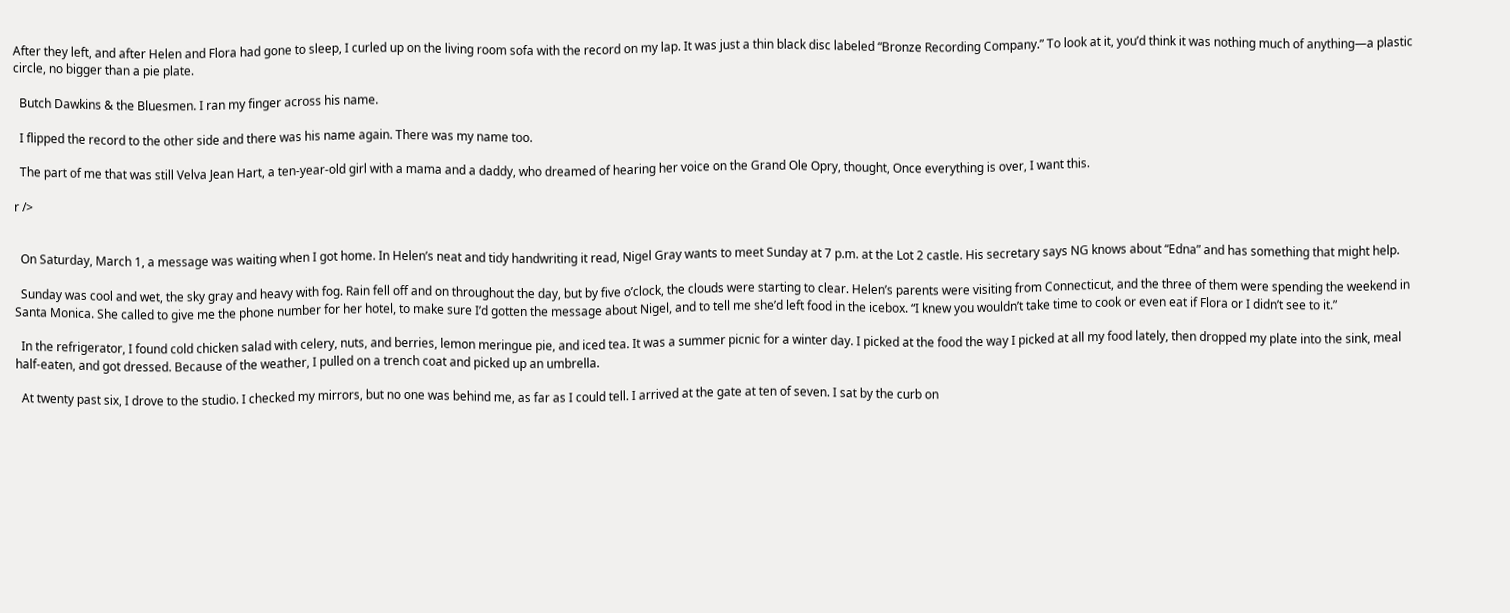After they left, and after Helen and Flora had gone to sleep, I curled up on the living room sofa with the record on my lap. It was just a thin black disc labeled “Bronze Recording Company.” To look at it, you’d think it was nothing much of anything—a plastic circle, no bigger than a pie plate.

  Butch Dawkins & the Bluesmen. I ran my finger across his name.

  I flipped the record to the other side and there was his name again. There was my name too.

  The part of me that was still Velva Jean Hart, a ten-year-old girl with a mama and a daddy, who dreamed of hearing her voice on the Grand Ole Opry, thought, Once everything is over, I want this.

r />


  On Saturday, March 1, a message was waiting when I got home. In Helen’s neat and tidy handwriting it read, Nigel Gray wants to meet Sunday at 7 p.m. at the Lot 2 castle. His secretary says NG knows about “Edna” and has something that might help.

  Sunday was cool and wet, the sky gray and heavy with fog. Rain fell off and on throughout the day, but by five o’clock, the clouds were starting to clear. Helen’s parents were visiting from Connecticut, and the three of them were spending the weekend in Santa Monica. She called to give me the phone number for her hotel, to make sure I’d gotten the message about Nigel, and to tell me she’d left food in the icebox. “I knew you wouldn’t take time to cook or even eat if Flora or I didn’t see to it.”

  In the refrigerator, I found cold chicken salad with celery, nuts, and berries, lemon meringue pie, and iced tea. It was a summer picnic for a winter day. I picked at the food the way I picked at all my food lately, then dropped my plate into the sink, meal half-eaten, and got dressed. Because of the weather, I pulled on a trench coat and picked up an umbrella.

  At twenty past six, I drove to the studio. I checked my mirrors, but no one was behind me, as far as I could tell. I arrived at the gate at ten of seven. I sat by the curb on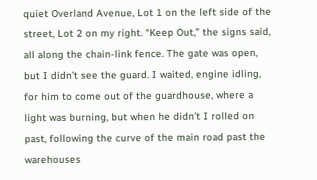quiet Overland Avenue, Lot 1 on the left side of the street, Lot 2 on my right. “Keep Out,” the signs said, all along the chain-link fence. The gate was open, but I didn’t see the guard. I waited, engine idling, for him to come out of the guardhouse, where a light was burning, but when he didn’t I rolled on past, following the curve of the main road past the warehouses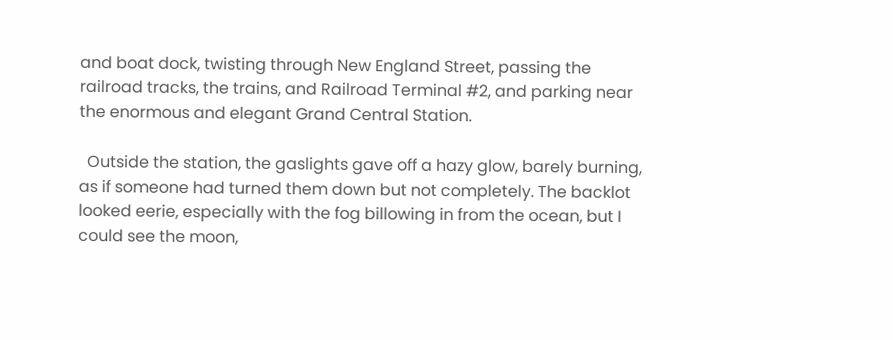and boat dock, twisting through New England Street, passing the railroad tracks, the trains, and Railroad Terminal #2, and parking near the enormous and elegant Grand Central Station.

  Outside the station, the gaslights gave off a hazy glow, barely burning, as if someone had turned them down but not completely. The backlot looked eerie, especially with the fog billowing in from the ocean, but I could see the moon,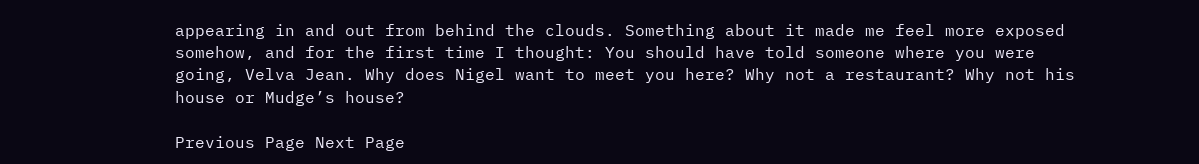appearing in and out from behind the clouds. Something about it made me feel more exposed somehow, and for the first time I thought: You should have told someone where you were going, Velva Jean. Why does Nigel want to meet you here? Why not a restaurant? Why not his house or Mudge’s house?

Previous Page Next Page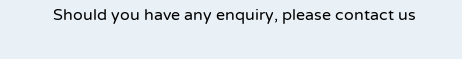Should you have any enquiry, please contact us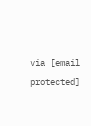via [email protected]